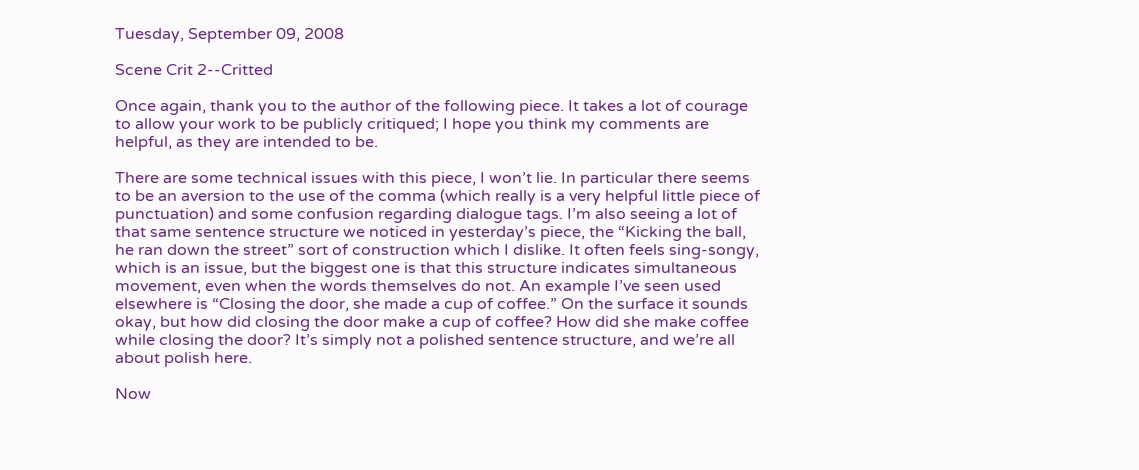Tuesday, September 09, 2008

Scene Crit 2--Critted

Once again, thank you to the author of the following piece. It takes a lot of courage to allow your work to be publicly critiqued; I hope you think my comments are helpful, as they are intended to be.

There are some technical issues with this piece, I won’t lie. In particular there seems to be an aversion to the use of the comma (which really is a very helpful little piece of punctuation) and some confusion regarding dialogue tags. I’m also seeing a lot of that same sentence structure we noticed in yesterday’s piece, the “Kicking the ball, he ran down the street” sort of construction which I dislike. It often feels sing-songy, which is an issue, but the biggest one is that this structure indicates simultaneous movement, even when the words themselves do not. An example I’ve seen used elsewhere is “Closing the door, she made a cup of coffee.” On the surface it sounds okay, but how did closing the door make a cup of coffee? How did she make coffee while closing the door? It’s simply not a polished sentence structure, and we’re all about polish here.

Now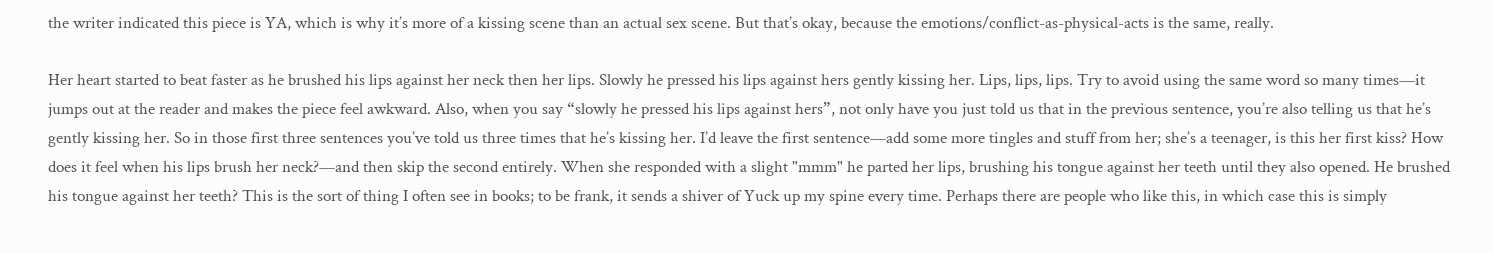the writer indicated this piece is YA, which is why it’s more of a kissing scene than an actual sex scene. But that’s okay, because the emotions/conflict-as-physical-acts is the same, really.

Her heart started to beat faster as he brushed his lips against her neck then her lips. Slowly he pressed his lips against hers gently kissing her. Lips, lips, lips. Try to avoid using the same word so many times—it jumps out at the reader and makes the piece feel awkward. Also, when you say “slowly he pressed his lips against hers”, not only have you just told us that in the previous sentence, you’re also telling us that he’s gently kissing her. So in those first three sentences you’ve told us three times that he’s kissing her. I’d leave the first sentence—add some more tingles and stuff from her; she’s a teenager, is this her first kiss? How does it feel when his lips brush her neck?—and then skip the second entirely. When she responded with a slight "mmm" he parted her lips, brushing his tongue against her teeth until they also opened. He brushed his tongue against her teeth? This is the sort of thing I often see in books; to be frank, it sends a shiver of Yuck up my spine every time. Perhaps there are people who like this, in which case this is simply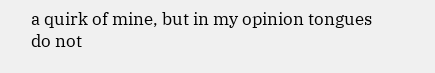a quirk of mine, but in my opinion tongues do not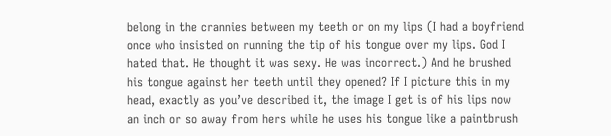belong in the crannies between my teeth or on my lips (I had a boyfriend once who insisted on running the tip of his tongue over my lips. God I hated that. He thought it was sexy. He was incorrect.) And he brushed his tongue against her teeth until they opened? If I picture this in my head, exactly as you’ve described it, the image I get is of his lips now an inch or so away from hers while he uses his tongue like a paintbrush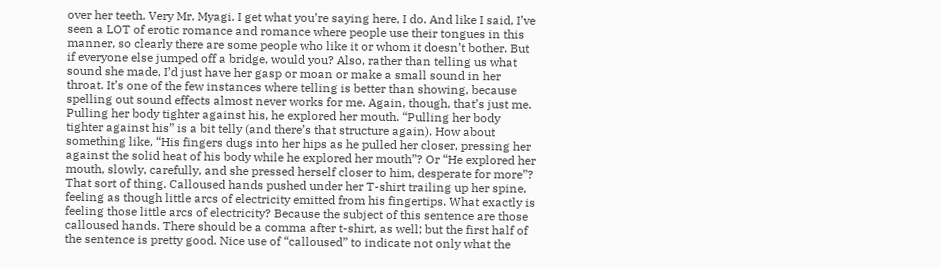over her teeth. Very Mr. Myagi. I get what you’re saying here, I do. And like I said, I’ve seen a LOT of erotic romance and romance where people use their tongues in this manner, so clearly there are some people who like it or whom it doesn’t bother. But if everyone else jumped off a bridge, would you? Also, rather than telling us what sound she made, I’d just have her gasp or moan or make a small sound in her throat. It’s one of the few instances where telling is better than showing, because spelling out sound effects almost never works for me. Again, though, that’s just me. Pulling her body tighter against his, he explored her mouth. “Pulling her body tighter against his” is a bit telly (and there’s that structure again). How about something like, “His fingers dugs into her hips as he pulled her closer, pressing her against the solid heat of his body while he explored her mouth”? Or “He explored her mouth, slowly, carefully, and she pressed herself closer to him, desperate for more”? That sort of thing. Calloused hands pushed under her T-shirt trailing up her spine, feeling as though little arcs of electricity emitted from his fingertips. What exactly is feeling those little arcs of electricity? Because the subject of this sentence are those calloused hands. There should be a comma after t-shirt, as well; but the first half of the sentence is pretty good. Nice use of “calloused” to indicate not only what the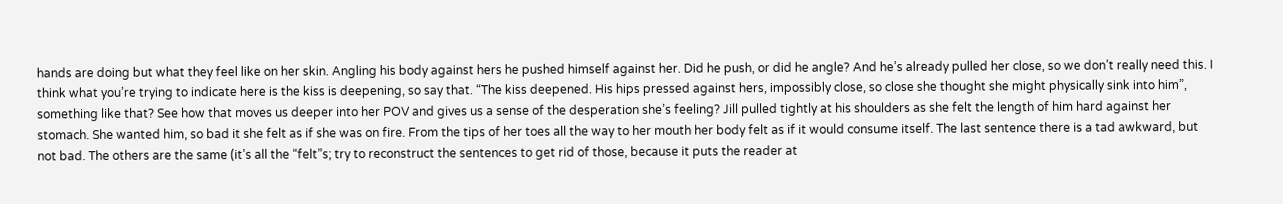hands are doing but what they feel like on her skin. Angling his body against hers he pushed himself against her. Did he push, or did he angle? And he’s already pulled her close, so we don’t really need this. I think what you’re trying to indicate here is the kiss is deepening, so say that. “The kiss deepened. His hips pressed against hers, impossibly close, so close she thought she might physically sink into him”, something like that? See how that moves us deeper into her POV and gives us a sense of the desperation she’s feeling? Jill pulled tightly at his shoulders as she felt the length of him hard against her stomach. She wanted him, so bad it she felt as if she was on fire. From the tips of her toes all the way to her mouth her body felt as if it would consume itself. The last sentence there is a tad awkward, but not bad. The others are the same (it’s all the “felt”s; try to reconstruct the sentences to get rid of those, because it puts the reader at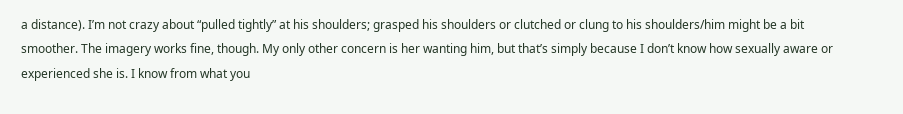a distance). I’m not crazy about “pulled tightly” at his shoulders; grasped his shoulders or clutched or clung to his shoulders/him might be a bit smoother. The imagery works fine, though. My only other concern is her wanting him, but that’s simply because I don’t know how sexually aware or experienced she is. I know from what you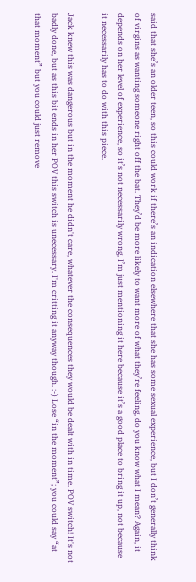said that she’s an older teen, so this could work if there’s an indication elsewhere that she has some sexual experience, but I don’t generally think of virgins as wanting someone right off the bat. They’d be more likely to want more of what they’re feeling, do you know what I mean? Again, it depends on her level of experience, so it’s not necessarily wrong, I’m just mentioning it here because it’s a good place to bring it up, not because it necessarily has to do with this piece.

Jack knew this was dangerous but in the moment he didn't care, whatever the consequences they would be dealt with in time. POV switch! It's not badly done, but as this bit ends in her POV this switch is unecessary. I'm critting it anyway though. :-) Lose “in the moment”; you could say “at that moment” but you could just remove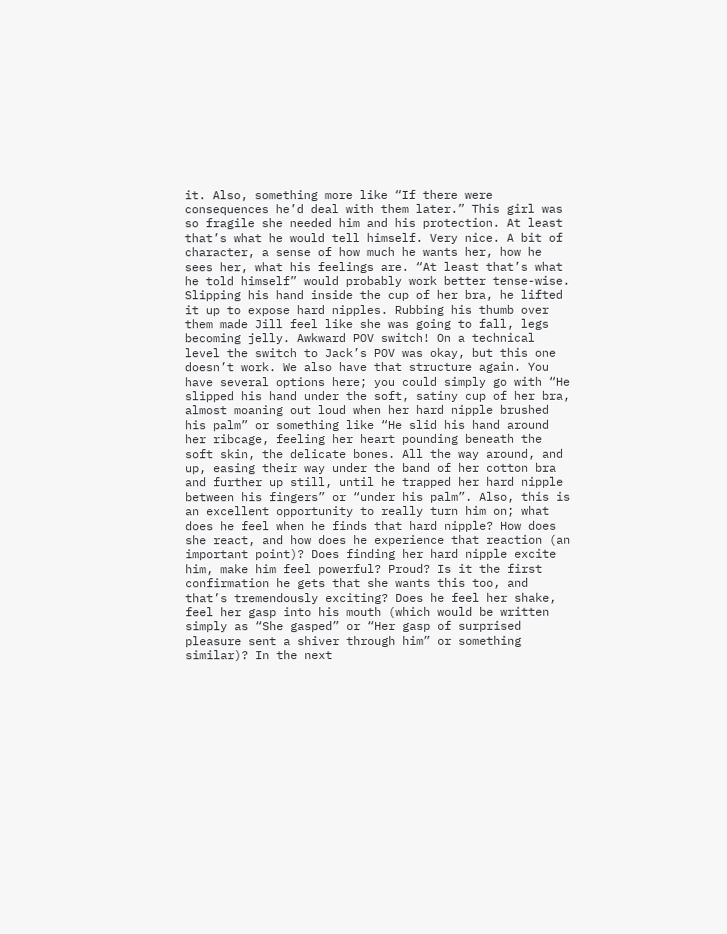it. Also, something more like “If there were consequences he’d deal with them later.” This girl was so fragile she needed him and his protection. At least that’s what he would tell himself. Very nice. A bit of character, a sense of how much he wants her, how he sees her, what his feelings are. “At least that’s what he told himself” would probably work better tense-wise. Slipping his hand inside the cup of her bra, he lifted it up to expose hard nipples. Rubbing his thumb over them made Jill feel like she was going to fall, legs becoming jelly. Awkward POV switch! On a technical level the switch to Jack’s POV was okay, but this one doesn’t work. We also have that structure again. You have several options here; you could simply go with “He slipped his hand under the soft, satiny cup of her bra, almost moaning out loud when her hard nipple brushed his palm” or something like “He slid his hand around her ribcage, feeling her heart pounding beneath the soft skin, the delicate bones. All the way around, and up, easing their way under the band of her cotton bra and further up still, until he trapped her hard nipple between his fingers” or “under his palm”. Also, this is an excellent opportunity to really turn him on; what does he feel when he finds that hard nipple? How does she react, and how does he experience that reaction (an important point)? Does finding her hard nipple excite him, make him feel powerful? Proud? Is it the first confirmation he gets that she wants this too, and that’s tremendously exciting? Does he feel her shake, feel her gasp into his mouth (which would be written simply as “She gasped” or “Her gasp of surprised pleasure sent a shiver through him” or something similar)? In the next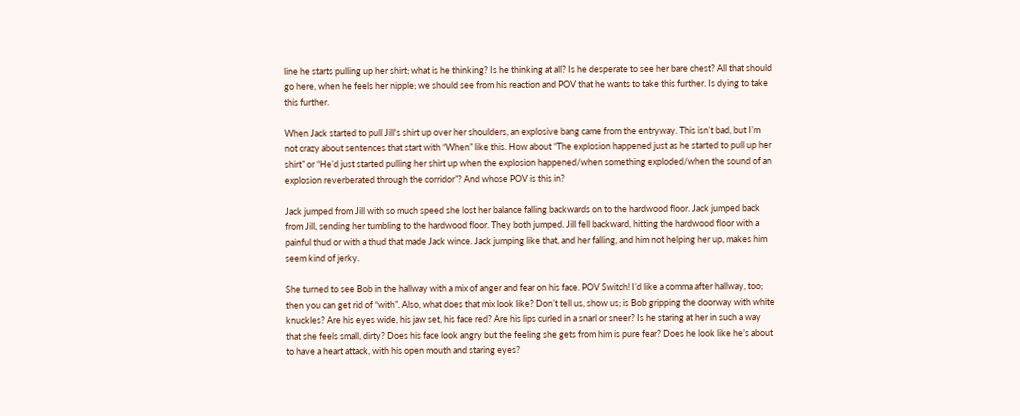line he starts pulling up her shirt; what is he thinking? Is he thinking at all? Is he desperate to see her bare chest? All that should go here, when he feels her nipple; we should see from his reaction and POV that he wants to take this further. Is dying to take this further.

When Jack started to pull Jill's shirt up over her shoulders, an explosive bang came from the entryway. This isn’t bad, but I’m not crazy about sentences that start with “When” like this. How about “The explosion happened just as he started to pull up her shirt” or “He’d just started pulling her shirt up when the explosion happened/when something exploded/when the sound of an explosion reverberated through the corridor”? And whose POV is this in?

Jack jumped from Jill with so much speed she lost her balance falling backwards on to the hardwood floor. Jack jumped back from Jill, sending her tumbling to the hardwood floor. They both jumped. Jill fell backward, hitting the hardwood floor with a painful thud or with a thud that made Jack wince. Jack jumping like that, and her falling, and him not helping her up, makes him seem kind of jerky.

She turned to see Bob in the hallway with a mix of anger and fear on his face. POV Switch! I’d like a comma after hallway, too; then you can get rid of “with”. Also, what does that mix look like? Don’t tell us, show us; is Bob gripping the doorway with white knuckles? Are his eyes wide, his jaw set, his face red? Are his lips curled in a snarl or sneer? Is he staring at her in such a way that she feels small, dirty? Does his face look angry but the feeling she gets from him is pure fear? Does he look like he’s about to have a heart attack, with his open mouth and staring eyes?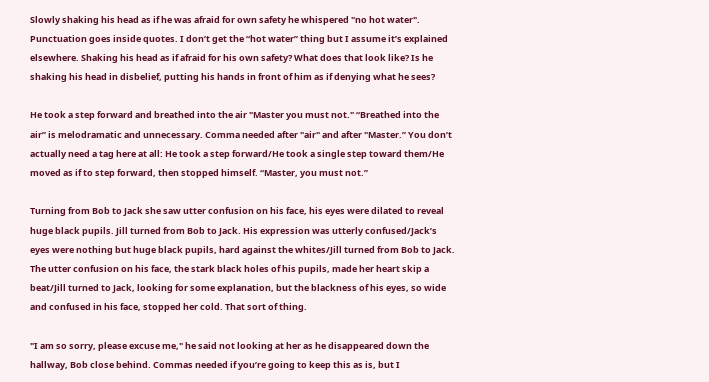Slowly shaking his head as if he was afraid for own safety he whispered "no hot water". Punctuation goes inside quotes. I don’t get the “hot water” thing but I assume it’s explained elsewhere. Shaking his head as if afraid for his own safety? What does that look like? Is he shaking his head in disbelief, putting his hands in front of him as if denying what he sees?

He took a step forward and breathed into the air "Master you must not." “Breathed into the air” is melodramatic and unnecessary. Comma needed after "air" and after "Master.” You don’t actually need a tag here at all: He took a step forward/He took a single step toward them/He moved as if to step forward, then stopped himself. “Master, you must not.”

Turning from Bob to Jack she saw utter confusion on his face, his eyes were dilated to reveal huge black pupils. Jill turned from Bob to Jack. His expression was utterly confused/Jack’s eyes were nothing but huge black pupils, hard against the whites/Jill turned from Bob to Jack. The utter confusion on his face, the stark black holes of his pupils, made her heart skip a beat/Jill turned to Jack, looking for some explanation, but the blackness of his eyes, so wide and confused in his face, stopped her cold. That sort of thing.

"I am so sorry, please excuse me," he said not looking at her as he disappeared down the hallway, Bob close behind. Commas needed if you’re going to keep this as is, but I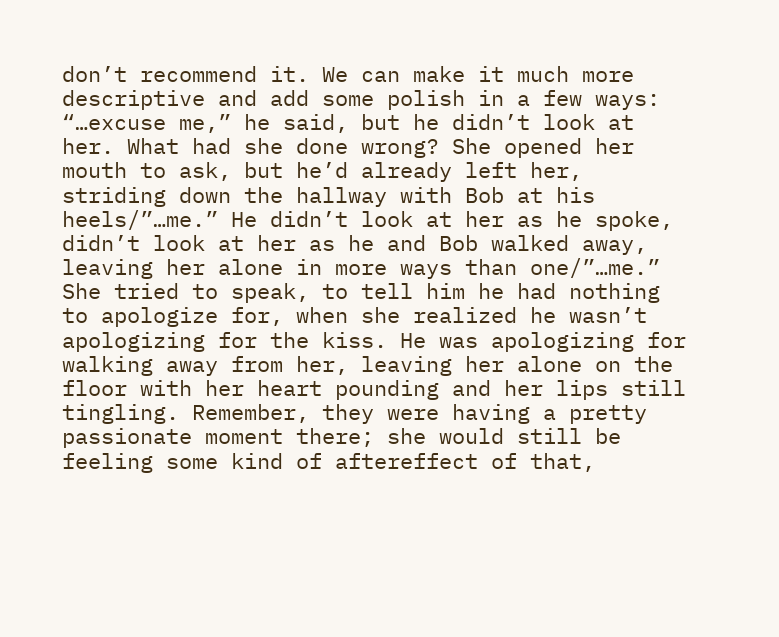don’t recommend it. We can make it much more descriptive and add some polish in a few ways: “…excuse me,” he said, but he didn’t look at her. What had she done wrong? She opened her mouth to ask, but he’d already left her, striding down the hallway with Bob at his heels/”…me.” He didn’t look at her as he spoke, didn’t look at her as he and Bob walked away, leaving her alone in more ways than one/”…me.” She tried to speak, to tell him he had nothing to apologize for, when she realized he wasn’t apologizing for the kiss. He was apologizing for walking away from her, leaving her alone on the floor with her heart pounding and her lips still tingling. Remember, they were having a pretty passionate moment there; she would still be feeling some kind of aftereffect of that,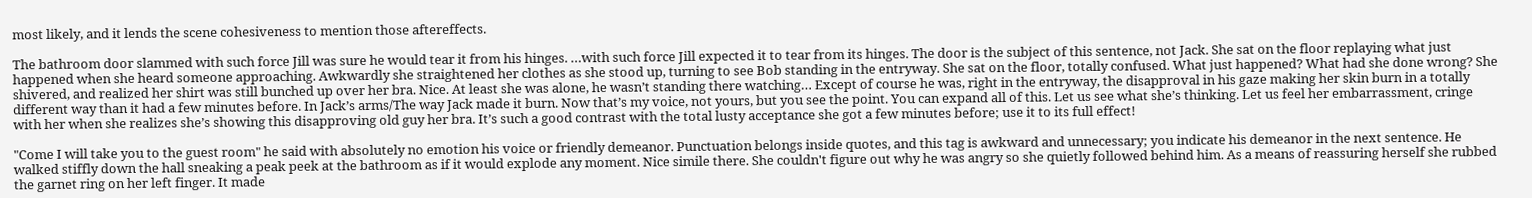most likely, and it lends the scene cohesiveness to mention those aftereffects.

The bathroom door slammed with such force Jill was sure he would tear it from his hinges. …with such force Jill expected it to tear from its hinges. The door is the subject of this sentence, not Jack. She sat on the floor replaying what just happened when she heard someone approaching. Awkwardly she straightened her clothes as she stood up, turning to see Bob standing in the entryway. She sat on the floor, totally confused. What just happened? What had she done wrong? She shivered, and realized her shirt was still bunched up over her bra. Nice. At least she was alone, he wasn’t standing there watching… Except of course he was, right in the entryway, the disapproval in his gaze making her skin burn in a totally different way than it had a few minutes before. In Jack’s arms/The way Jack made it burn. Now that’s my voice, not yours, but you see the point. You can expand all of this. Let us see what she’s thinking. Let us feel her embarrassment, cringe with her when she realizes she’s showing this disapproving old guy her bra. It’s such a good contrast with the total lusty acceptance she got a few minutes before; use it to its full effect!

"Come I will take you to the guest room" he said with absolutely no emotion his voice or friendly demeanor. Punctuation belongs inside quotes, and this tag is awkward and unnecessary; you indicate his demeanor in the next sentence. He walked stiffly down the hall sneaking a peak peek at the bathroom as if it would explode any moment. Nice simile there. She couldn't figure out why he was angry so she quietly followed behind him. As a means of reassuring herself she rubbed the garnet ring on her left finger. It made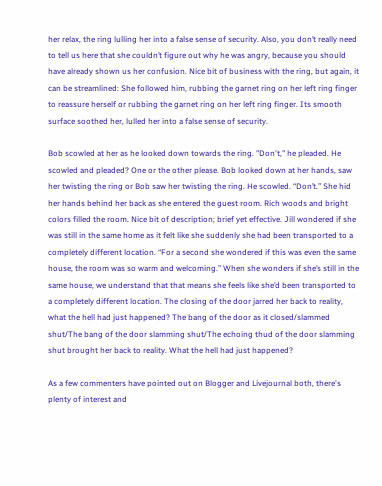her relax, the ring lulling her into a false sense of security. Also, you don’t really need to tell us here that she couldn’t figure out why he was angry, because you should have already shown us her confusion. Nice bit of business with the ring, but again, it can be streamlined: She followed him, rubbing the garnet ring on her left ring finger to reassure herself or rubbing the garnet ring on her left ring finger. Its smooth surface soothed her, lulled her into a false sense of security.

Bob scowled at her as he looked down towards the ring. "Don't," he pleaded. He scowled and pleaded? One or the other please. Bob looked down at her hands, saw her twisting the ring or Bob saw her twisting the ring. He scowled. “Don’t.” She hid her hands behind her back as she entered the guest room. Rich woods and bright colors filled the room. Nice bit of description; brief yet effective. Jill wondered if she was still in the same home as it felt like she suddenly she had been transported to a completely different location. “For a second she wondered if this was even the same house, the room was so warm and welcoming.” When she wonders if she’s still in the same house, we understand that that means she feels like she’d been transported to a completely different location. The closing of the door jarred her back to reality, what the hell had just happened? The bang of the door as it closed/slammed shut/The bang of the door slamming shut/The echoing thud of the door slamming shut brought her back to reality. What the hell had just happened?

As a few commenters have pointed out on Blogger and Livejournal both, there's plenty of interest and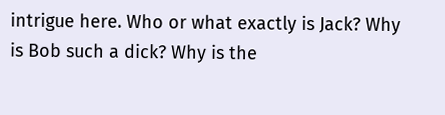intrigue here. Who or what exactly is Jack? Why is Bob such a dick? Why is the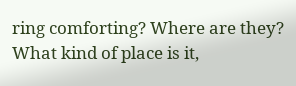ring comforting? Where are they? What kind of place is it,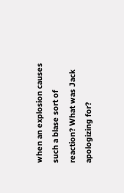when an explosion causes such a blase sort of reaction? What was Jack apologizing for?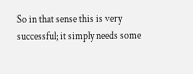So in that sense this is very successful; it simply needs some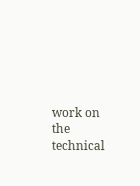work on the technical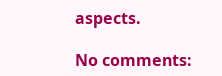aspects.

No comments: